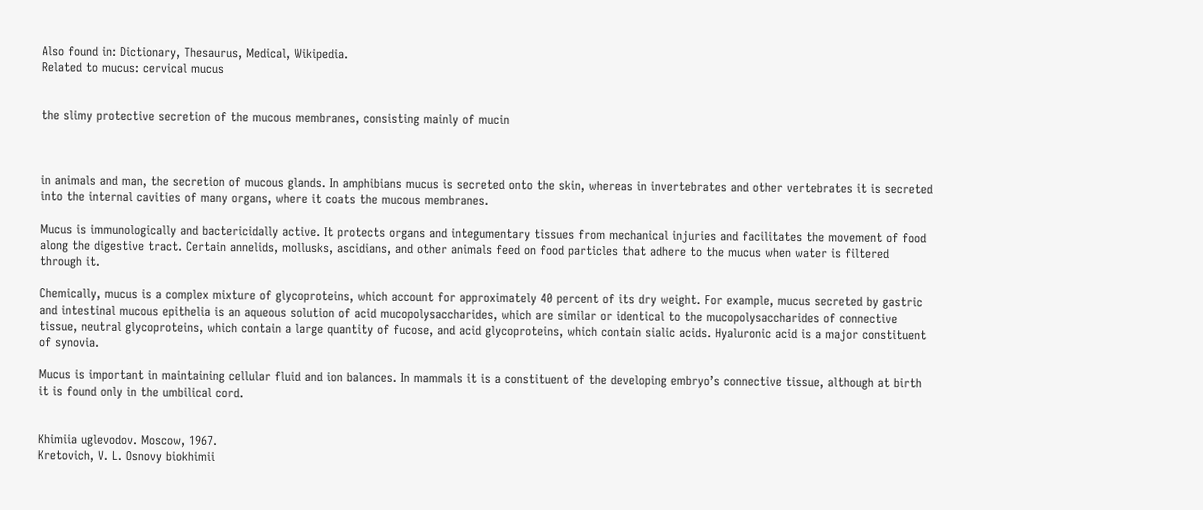Also found in: Dictionary, Thesaurus, Medical, Wikipedia.
Related to mucus: cervical mucus


the slimy protective secretion of the mucous membranes, consisting mainly of mucin



in animals and man, the secretion of mucous glands. In amphibians mucus is secreted onto the skin, whereas in invertebrates and other vertebrates it is secreted into the internal cavities of many organs, where it coats the mucous membranes.

Mucus is immunologically and bactericidally active. It protects organs and integumentary tissues from mechanical injuries and facilitates the movement of food along the digestive tract. Certain annelids, mollusks, ascidians, and other animals feed on food particles that adhere to the mucus when water is filtered through it.

Chemically, mucus is a complex mixture of glycoproteins, which account for approximately 40 percent of its dry weight. For example, mucus secreted by gastric and intestinal mucous epithelia is an aqueous solution of acid mucopolysaccharides, which are similar or identical to the mucopolysaccharides of connective tissue, neutral glycoproteins, which contain a large quantity of fucose, and acid glycoproteins, which contain sialic acids. Hyaluronic acid is a major constituent of synovia.

Mucus is important in maintaining cellular fluid and ion balances. In mammals it is a constituent of the developing embryo’s connective tissue, although at birth it is found only in the umbilical cord.


Khimiia uglevodov. Moscow, 1967.
Kretovich, V. L. Osnovy biokhimii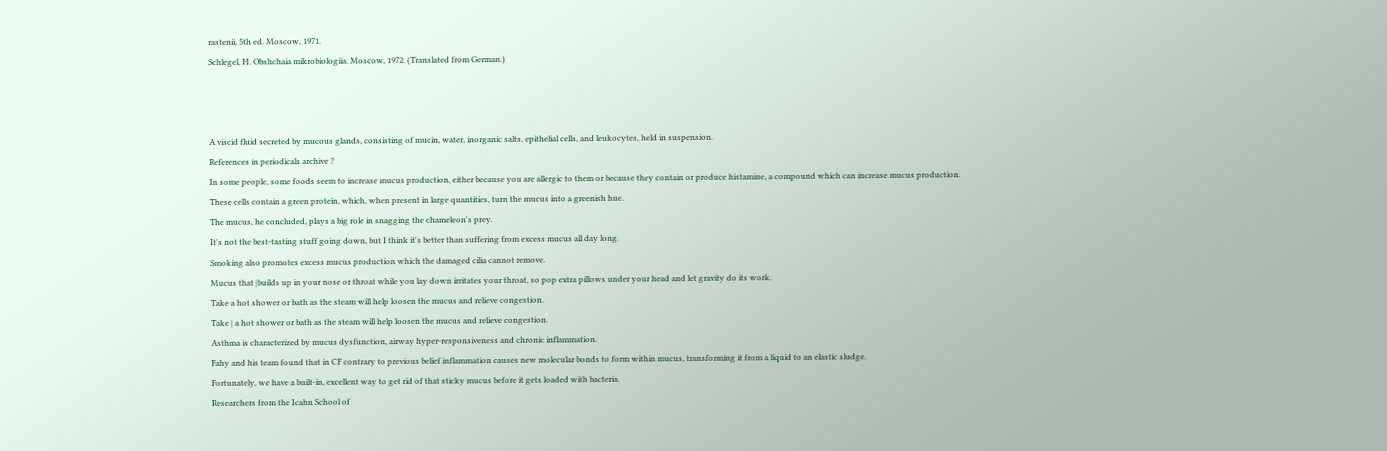rastenii, 5th ed. Moscow, 1971.
Schlegel, H. Obshchaia mikrobiologiia. Moscow, 1972. (Translated from German.)



A viscid fluid secreted by mucous glands, consisting of mucin, water, inorganic salts, epithelial cells, and leukocytes, held in suspension.
References in periodicals archive ?
In some people, some foods seem to increase mucus production, either because you are allergic to them or because they contain or produce histamine, a compound which can increase mucus production.
These cells contain a green protein, which, when present in large quantities, turn the mucus into a greenish hue.
The mucus, he concluded, plays a big role in snagging the chameleon's prey.
It's not the best-tasting stuff going down, but I think it's better than suffering from excess mucus all day long.
Smoking also promotes excess mucus production which the damaged cilia cannot remove.
Mucus that |builds up in your nose or throat while you lay down irritates your throat, so pop extra pillows under your head and let gravity do its work.
Take a hot shower or bath as the steam will help loosen the mucus and relieve congestion.
Take | a hot shower or bath as the steam will help loosen the mucus and relieve congestion.
Asthma is characterized by mucus dysfunction, airway hyper-responsiveness and chronic inflammation.
Fahy and his team found that in CF contrary to previous belief inflammation causes new molecular bonds to form within mucus, transforming it from a liquid to an elastic sludge.
Fortunately, we have a built-in, excellent way to get rid of that sticky mucus before it gets loaded with bacteria.
Researchers from the Icahn School of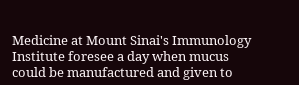Medicine at Mount Sinai's Immunology Institute foresee a day when mucus could be manufactured and given to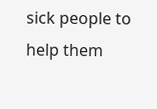sick people to help them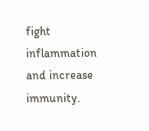fight inflammation and increase immunity.